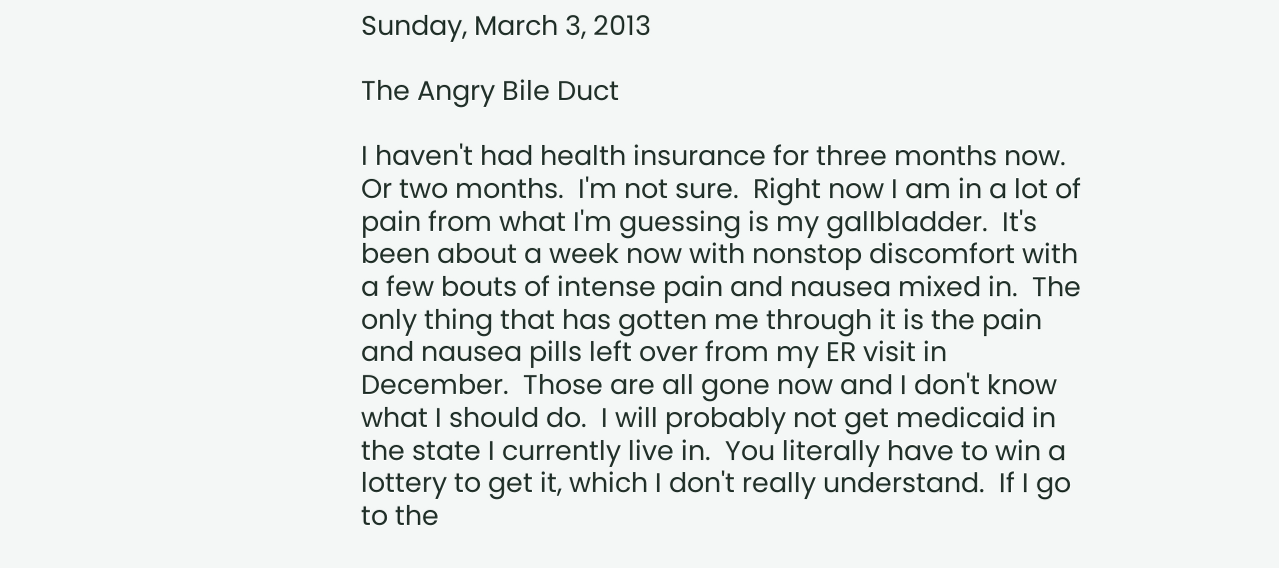Sunday, March 3, 2013

The Angry Bile Duct

I haven't had health insurance for three months now.  Or two months.  I'm not sure.  Right now I am in a lot of pain from what I'm guessing is my gallbladder.  It's been about a week now with nonstop discomfort with a few bouts of intense pain and nausea mixed in.  The only thing that has gotten me through it is the pain and nausea pills left over from my ER visit in December.  Those are all gone now and I don't know what I should do.  I will probably not get medicaid in the state I currently live in.  You literally have to win a lottery to get it, which I don't really understand.  If I go to the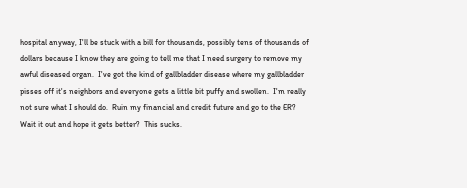hospital anyway, I'll be stuck with a bill for thousands, possibly tens of thousands of dollars because I know they are going to tell me that I need surgery to remove my awful diseased organ.  I've got the kind of gallbladder disease where my gallbladder pisses off it's neighbors and everyone gets a little bit puffy and swollen.  I'm really not sure what I should do.  Ruin my financial and credit future and go to the ER?  Wait it out and hope it gets better?  This sucks.